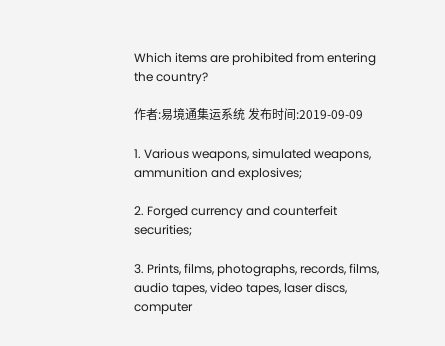Which items are prohibited from entering the country?

作者:易境通集运系统 发布时间:2019-09-09

1. Various weapons, simulated weapons, ammunition and explosives;

2. Forged currency and counterfeit securities;

3. Prints, films, photographs, records, films, audio tapes, video tapes, laser discs, computer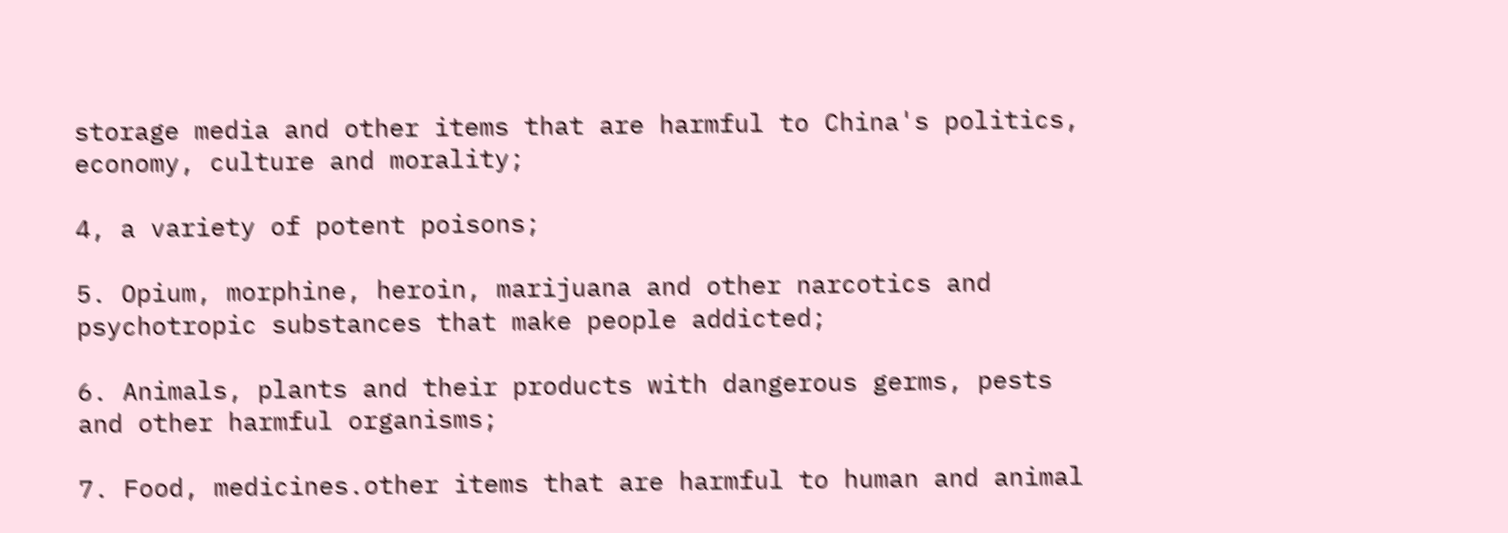storage media and other items that are harmful to China's politics, economy, culture and morality;

4, a variety of potent poisons;

5. Opium, morphine, heroin, marijuana and other narcotics and psychotropic substances that make people addicted;

6. Animals, plants and their products with dangerous germs, pests and other harmful organisms;

7. Food, medicines.other items that are harmful to human and animal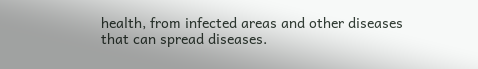health, from infected areas and other diseases that can spread diseases.